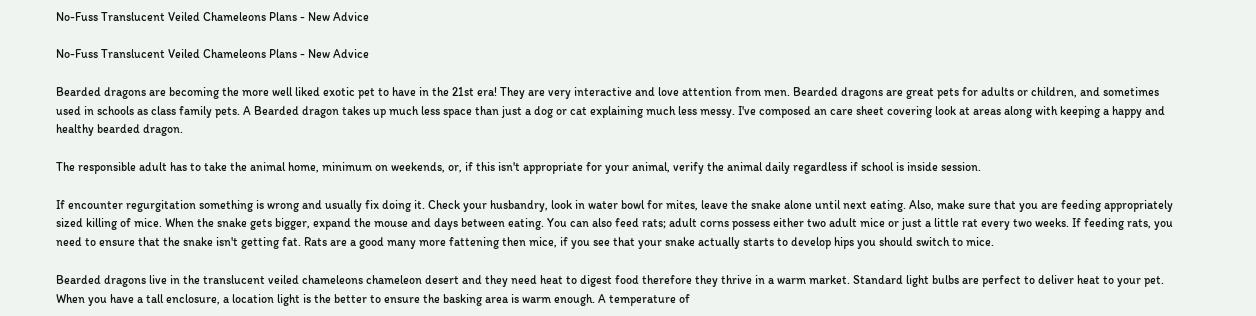No-Fuss Translucent Veiled Chameleons Plans - New Advice

No-Fuss Translucent Veiled Chameleons Plans - New Advice

Bearded dragons are becoming the more well liked exotic pet to have in the 21st era! They are very interactive and love attention from men. Bearded dragons are great pets for adults or children, and sometimes used in schools as class family pets. A Bearded dragon takes up much less space than just a dog or cat explaining much less messy. I've composed an care sheet covering look at areas along with keeping a happy and healthy bearded dragon.

The responsible adult has to take the animal home, minimum on weekends, or, if this isn't appropriate for your animal, verify the animal daily regardless if school is inside session.

If encounter regurgitation something is wrong and usually fix doing it. Check your husbandry, look in water bowl for mites, leave the snake alone until next eating. Also, make sure that you are feeding appropriately sized killing of mice. When the snake gets bigger, expand the mouse and days between eating. You can also feed rats; adult corns possess either two adult mice or just a little rat every two weeks. If feeding rats, you need to ensure that the snake isn't getting fat. Rats are a good many more fattening then mice, if you see that your snake actually starts to develop hips you should switch to mice.

Bearded dragons live in the translucent veiled chameleons chameleon desert and they need heat to digest food therefore they thrive in a warm market. Standard light bulbs are perfect to deliver heat to your pet. When you have a tall enclosure, a location light is the better to ensure the basking area is warm enough. A temperature of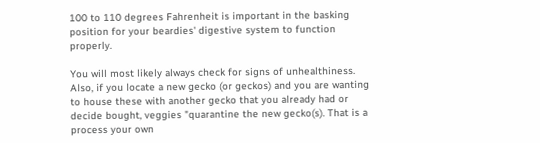100 to 110 degrees Fahrenheit is important in the basking position for your beardies' digestive system to function properly.

You will most likely always check for signs of unhealthiness. Also, if you locate a new gecko (or geckos) and you are wanting to house these with another gecko that you already had or decide bought, veggies "quarantine the new gecko(s). That is a process your own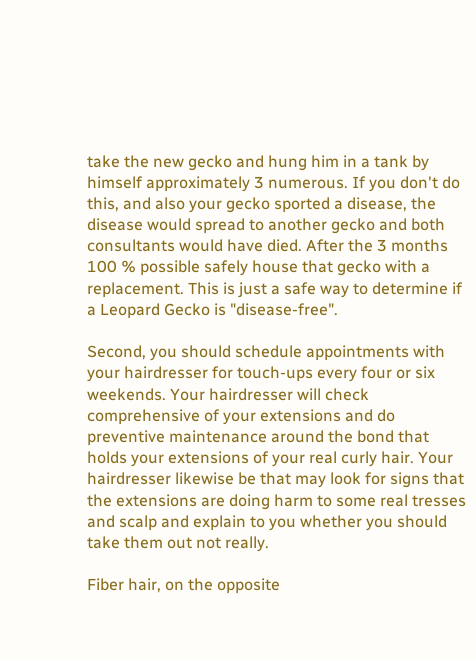take the new gecko and hung him in a tank by himself approximately 3 numerous. If you don't do this, and also your gecko sported a disease, the disease would spread to another gecko and both consultants would have died. After the 3 months 100 % possible safely house that gecko with a replacement. This is just a safe way to determine if a Leopard Gecko is "disease-free".

Second, you should schedule appointments with your hairdresser for touch-ups every four or six weekends. Your hairdresser will check comprehensive of your extensions and do preventive maintenance around the bond that holds your extensions of your real curly hair. Your hairdresser likewise be that may look for signs that the extensions are doing harm to some real tresses and scalp and explain to you whether you should take them out not really.

Fiber hair, on the opposite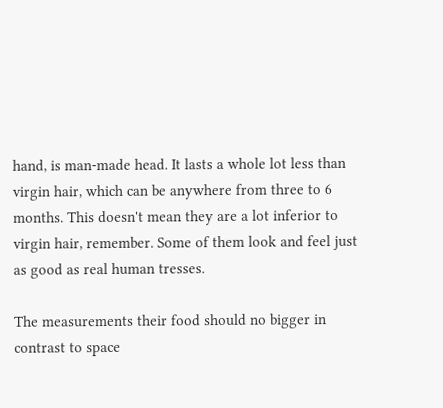hand, is man-made head. It lasts a whole lot less than virgin hair, which can be anywhere from three to 6 months. This doesn't mean they are a lot inferior to virgin hair, remember. Some of them look and feel just as good as real human tresses.

The measurements their food should no bigger in contrast to space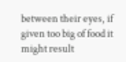between their eyes, if given too big of food it might result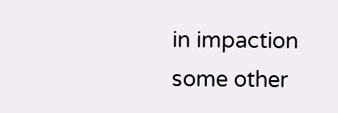in impaction some other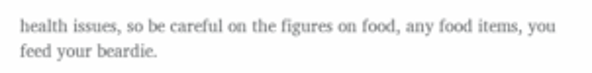health issues, so be careful on the figures on food, any food items, you feed your beardie.